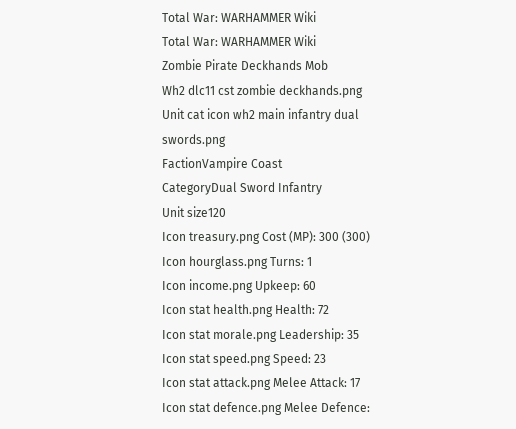Total War: WARHAMMER Wiki
Total War: WARHAMMER Wiki
Zombie Pirate Deckhands Mob
Wh2 dlc11 cst zombie deckhands.png
Unit cat icon wh2 main infantry dual swords.png
FactionVampire Coast
CategoryDual Sword Infantry
Unit size120
Icon treasury.png Cost (MP): 300 (300)
Icon hourglass.png Turns: 1
Icon income.png Upkeep: 60
Icon stat health.png Health: 72
Icon stat morale.png Leadership: 35
Icon stat speed.png Speed: 23
Icon stat attack.png Melee Attack: 17
Icon stat defence.png Melee Defence: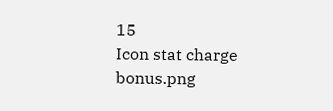15
Icon stat charge bonus.png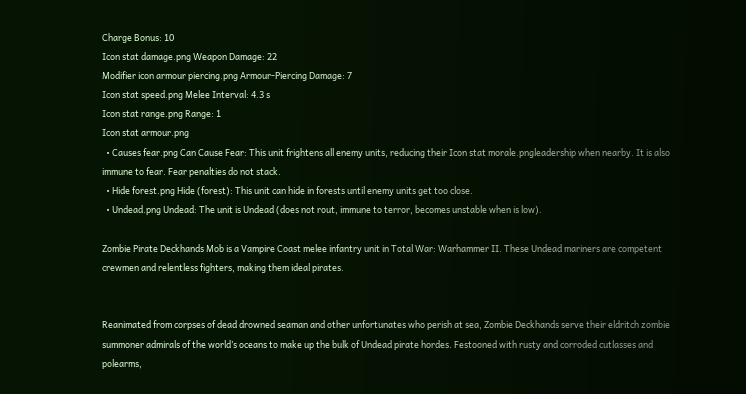Charge Bonus: 10
Icon stat damage.png Weapon Damage: 22
Modifier icon armour piercing.png Armour-Piercing Damage: 7
Icon stat speed.png Melee Interval: 4.3 s
Icon stat range.png Range: 1
Icon stat armour.png
  • Causes fear.png Can Cause Fear: This unit frightens all enemy units, reducing their Icon stat morale.pngleadership when nearby. It is also immune to fear. Fear penalties do not stack.
  • Hide forest.png Hide (forest): This unit can hide in forests until enemy units get too close.
  • Undead.png Undead: The unit is Undead (does not rout, immune to terror, becomes unstable when is low).

Zombie Pirate Deckhands Mob is a Vampire Coast melee infantry unit in Total War: Warhammer II. These Undead mariners are competent crewmen and relentless fighters, making them ideal pirates.


Reanimated from corpses of dead drowned seaman and other unfortunates who perish at sea, Zombie Deckhands serve their eldritch zombie summoner admirals of the world’s oceans to make up the bulk of Undead pirate hordes. Festooned with rusty and corroded cutlasses and polearms,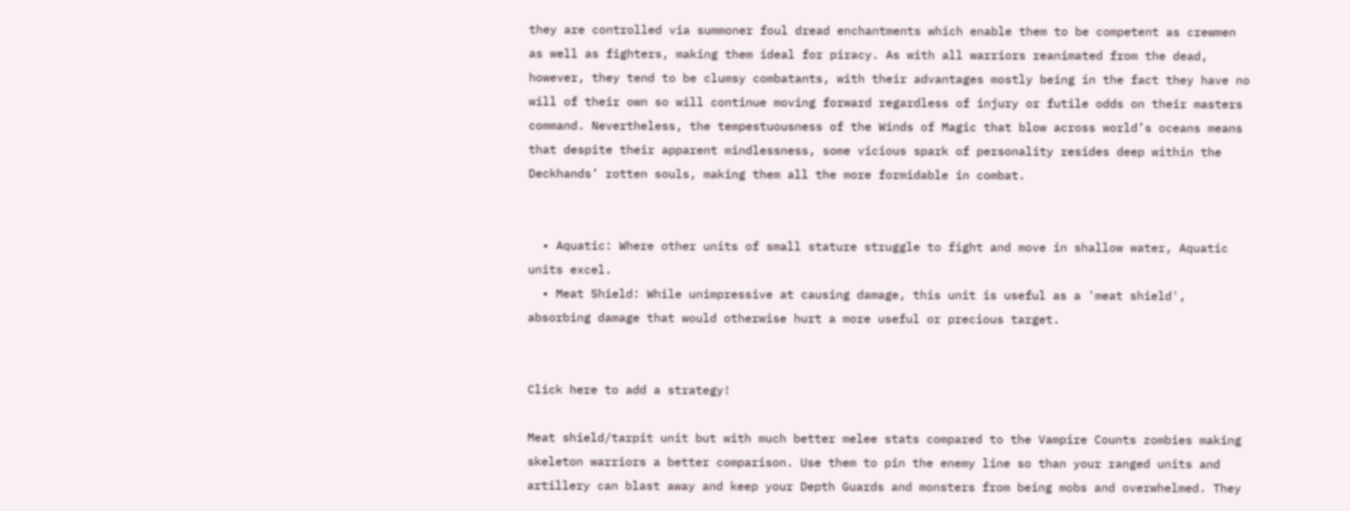they are controlled via summoner foul dread enchantments which enable them to be competent as crewmen as well as fighters, making them ideal for piracy. As with all warriors reanimated from the dead, however, they tend to be clumsy combatants, with their advantages mostly being in the fact they have no will of their own so will continue moving forward regardless of injury or futile odds on their masters command. Nevertheless, the tempestuousness of the Winds of Magic that blow across world’s oceans means that despite their apparent mindlessness, some vicious spark of personality resides deep within the Deckhands’ rotten souls, making them all the more formidable in combat.


  • Aquatic: Where other units of small stature struggle to fight and move in shallow water, Aquatic units excel.
  • Meat Shield: While unimpressive at causing damage, this unit is useful as a 'meat shield', absorbing damage that would otherwise hurt a more useful or precious target.


Click here to add a strategy!

Meat shield/tarpit unit but with much better melee stats compared to the Vampire Counts zombies making skeleton warriors a better comparison. Use them to pin the enemy line so than your ranged units and artillery can blast away and keep your Depth Guards and monsters from being mobs and overwhelmed. They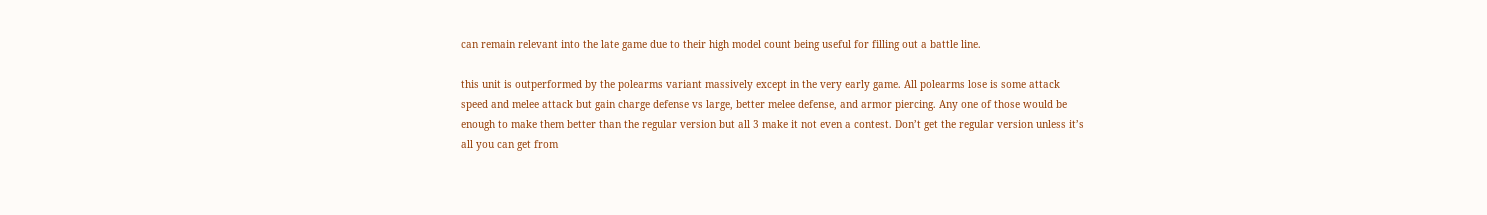can remain relevant into the late game due to their high model count being useful for filling out a battle line.

this unit is outperformed by the polearms variant massively except in the very early game. All polearms lose is some attack speed and melee attack but gain charge defense vs large, better melee defense, and armor piercing. Any one of those would be enough to make them better than the regular version but all 3 make it not even a contest. Don’t get the regular version unless it’s all you can get from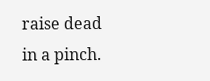raise dead in a pinch.